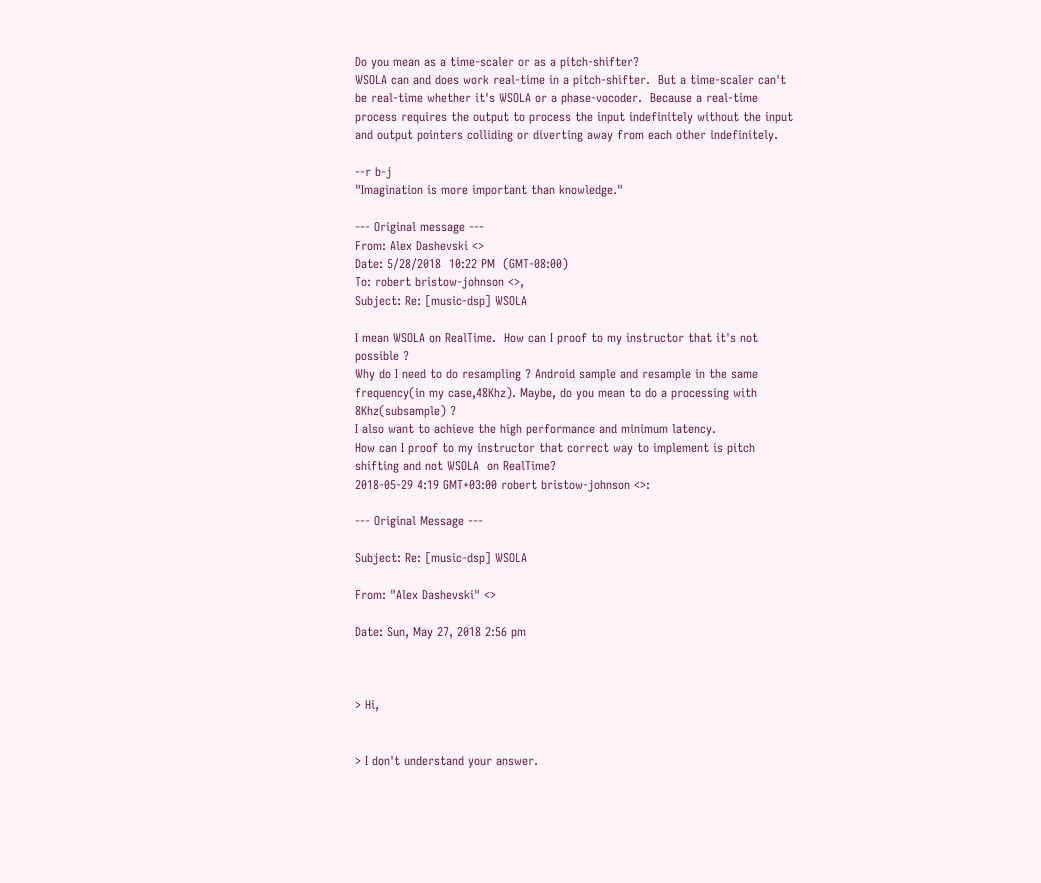Do you mean as a time-scaler or as a pitch-shifter?
WSOLA can and does work real-time in a pitch-shifter.  But a time-scaler can't
be real-time whether it's WSOLA or a phase-vocoder.  Because a real-time
process requires the output to process the input indefinitely without the input
and output pointers colliding or diverting away from each other indefinitely.

--r b-j
"Imagination is more important than knowledge."

--- Original message ---
From: Alex Dashevski <>
Date: 5/28/2018  10:22 PM  (GMT-08:00)
To: robert bristow-johnson <>,
Subject: Re: [music-dsp] WSOLA

I mean WSOLA on RealTime.  How can I proof to my instructor that it's not
possible ?
Why do I need to do resampling ? Android sample and resample in the same
frequency(in my case,48Khz). Maybe, do you mean to do a processing with
8Khz(subsample) ?
I also want to achieve the high performance and minimum latency.
How can I proof to my instructor that correct way to implement is pitch
shifting and not WSOLA  on RealTime?
2018-05-29 4:19 GMT+03:00 robert bristow-johnson <>:

--- Original Message ---

Subject: Re: [music-dsp] WSOLA

From: "Alex Dashevski" <>

Date: Sun, May 27, 2018 2:56 pm



> Hi,


> I don't understand your answer.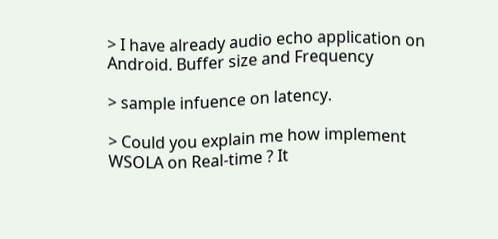> I have already audio echo application on Android. Buffer size and Frequency

> sample infuence on latency.

> Could you explain me how implement WSOLA on Real-time ? It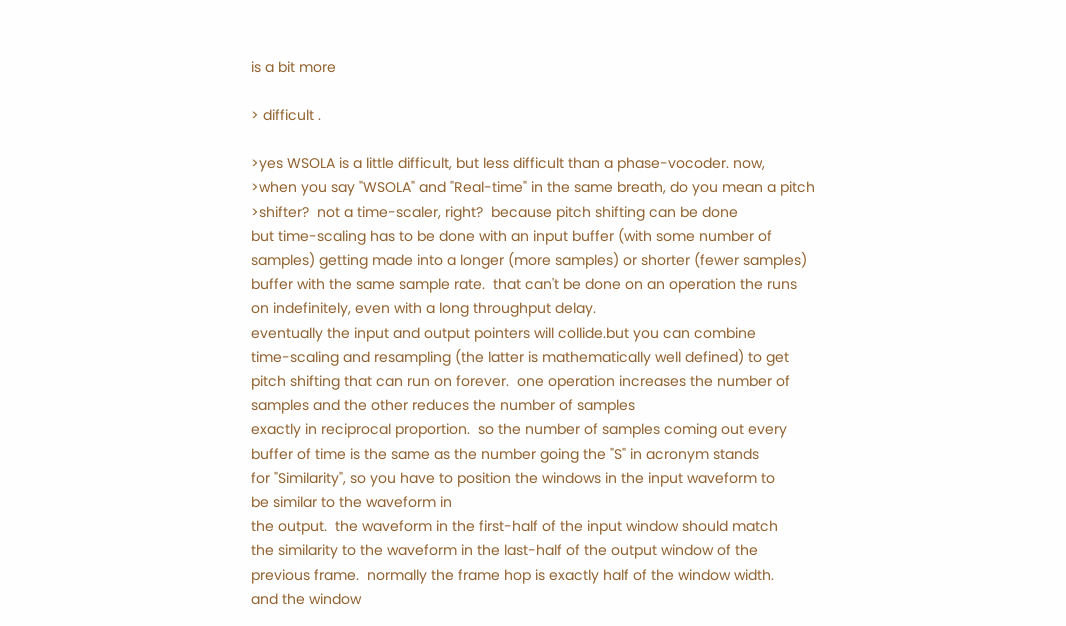is a bit more

> difficult .

>yes WSOLA is a little difficult, but less difficult than a phase-vocoder. now,
>when you say "WSOLA" and "Real-time" in the same breath, do you mean a pitch
>shifter?  not a time-scaler, right?  because pitch shifting can be done
but time-scaling has to be done with an input buffer (with some number of
samples) getting made into a longer (more samples) or shorter (fewer samples)
buffer with the same sample rate.  that can't be done on an operation the runs
on indefinitely, even with a long throughput delay.
eventually the input and output pointers will collide.but you can combine
time-scaling and resampling (the latter is mathematically well defined) to get
pitch shifting that can run on forever.  one operation increases the number of
samples and the other reduces the number of samples
exactly in reciprocal proportion.  so the number of samples coming out every
buffer of time is the same as the number going the "S" in acronym stands
for "Similarity", so you have to position the windows in the input waveform to
be similar to the waveform in
the output.  the waveform in the first-half of the input window should match
the similarity to the waveform in the last-half of the output window of the
previous frame.  normally the frame hop is exactly half of the window width.
and the window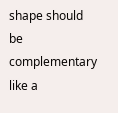shape should be complementary like a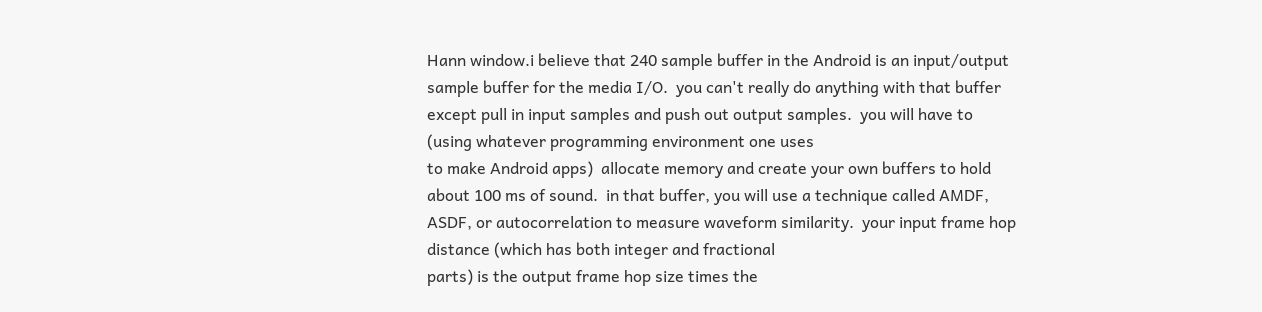Hann window.i believe that 240 sample buffer in the Android is an input/output
sample buffer for the media I/O.  you can't really do anything with that buffer
except pull in input samples and push out output samples.  you will have to
(using whatever programming environment one uses
to make Android apps)  allocate memory and create your own buffers to hold
about 100 ms of sound.  in that buffer, you will use a technique called AMDF,
ASDF, or autocorrelation to measure waveform similarity.  your input frame hop
distance (which has both integer and fractional
parts) is the output frame hop size times the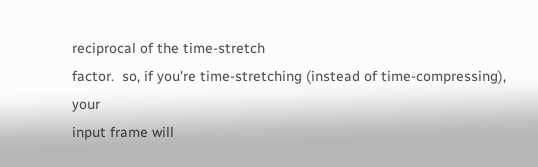reciprocal of the time-stretch
factor.  so, if you're time-stretching (instead of time-compressing), your
input frame will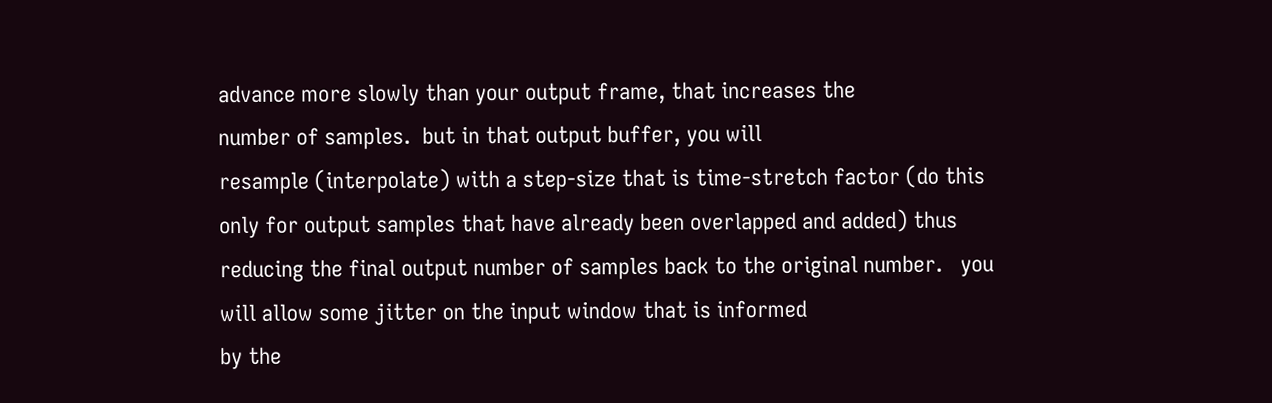advance more slowly than your output frame, that increases the
number of samples.  but in that output buffer, you will
resample (interpolate) with a step-size that is time-stretch factor (do this
only for output samples that have already been overlapped and added) thus
reducing the final output number of samples back to the original number.   you
will allow some jitter on the input window that is informed
by the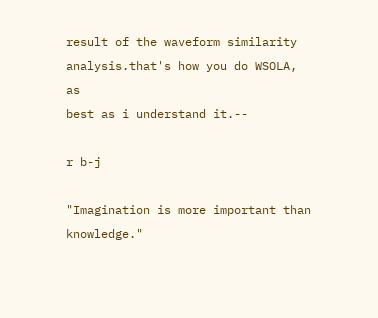result of the waveform similarity analysis.that's how you do WSOLA, as
best as i understand it.--

r b-j

"Imagination is more important than knowledge."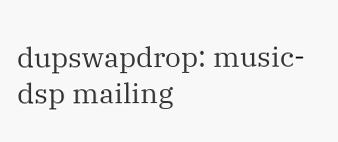dupswapdrop: music-dsp mailing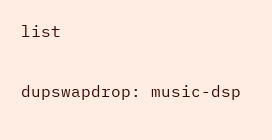list

dupswapdrop: music-dsp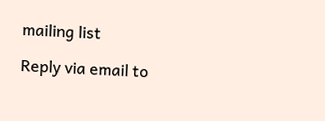mailing list

Reply via email to